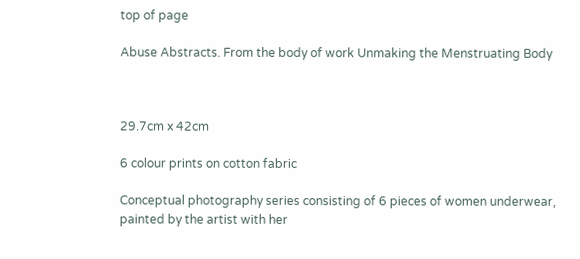top of page

Abuse Abstracts. From the body of work Unmaking the Menstruating Body



29.7cm x 42cm

6 colour prints on cotton fabric

Conceptual photography series consisting of 6 pieces of women underwear, painted by the artist with her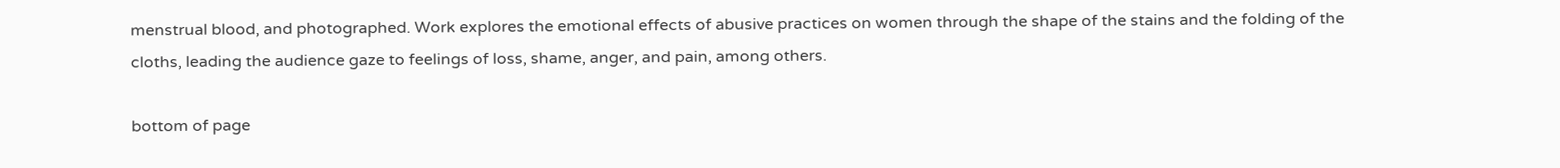menstrual blood, and photographed. Work explores the emotional effects of abusive practices on women through the shape of the stains and the folding of the cloths, leading the audience gaze to feelings of loss, shame, anger, and pain, among others.

bottom of page